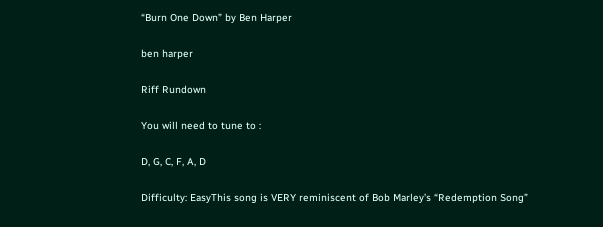“Burn One Down” by Ben Harper

ben harper

Riff Rundown

You will need to tune to :

D, G, C, F, A, D

Difficulty: EasyThis song is VERY reminiscent of Bob Marley’s “Redemption Song”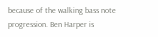because of the walking bass note progression. Ben Harper is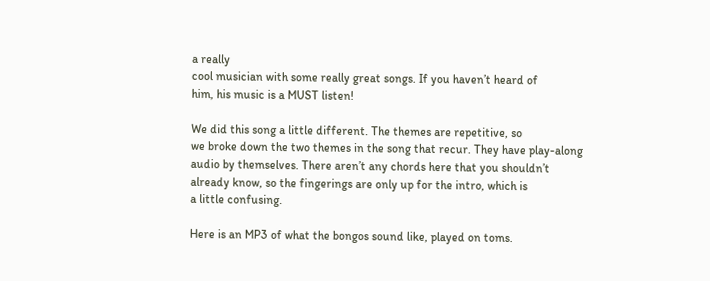a really
cool musician with some really great songs. If you haven’t heard of
him, his music is a MUST listen!

We did this song a little different. The themes are repetitive, so
we broke down the two themes in the song that recur. They have play-along
audio by themselves. There aren’t any chords here that you shouldn’t
already know, so the fingerings are only up for the intro, which is
a little confusing.

Here is an MP3 of what the bongos sound like, played on toms.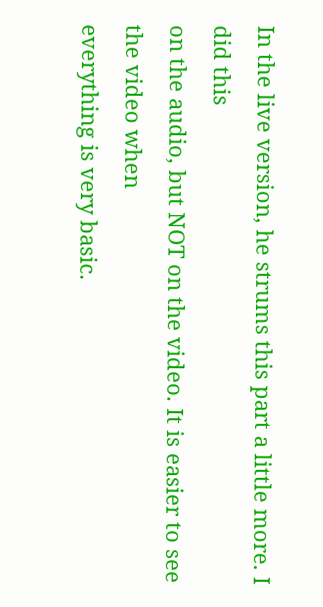In the live version, he strums this part a little more. I did this
on the audio, but NOT on the video. It is easier to see the video when
everything is very basic.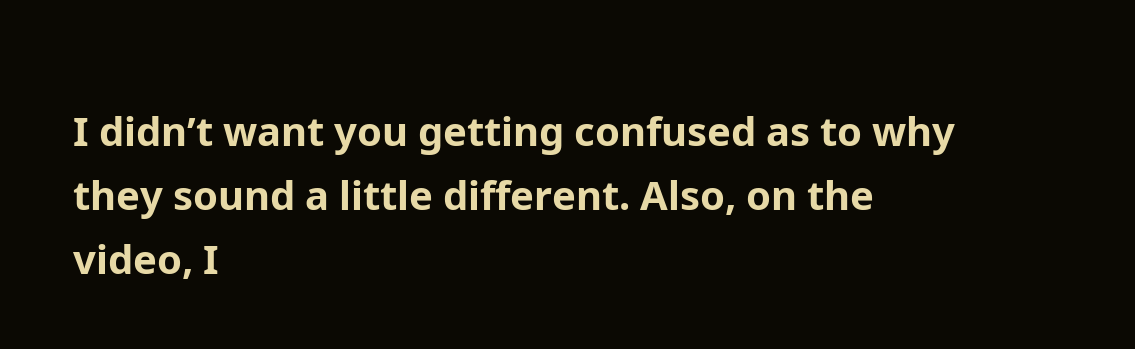I didn’t want you getting confused as to why
they sound a little different. Also, on the video, I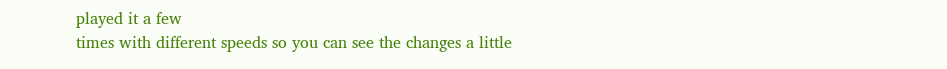played it a few
times with different speeds so you can see the changes a little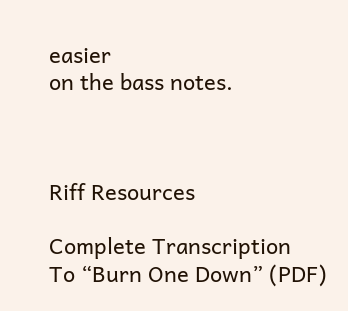easier
on the bass notes.



Riff Resources

Complete Transcription
To “Burn One Down” (PDF)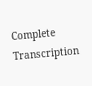Complete Transcription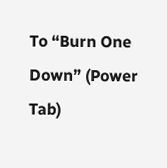To “Burn One Down” (Power Tab)